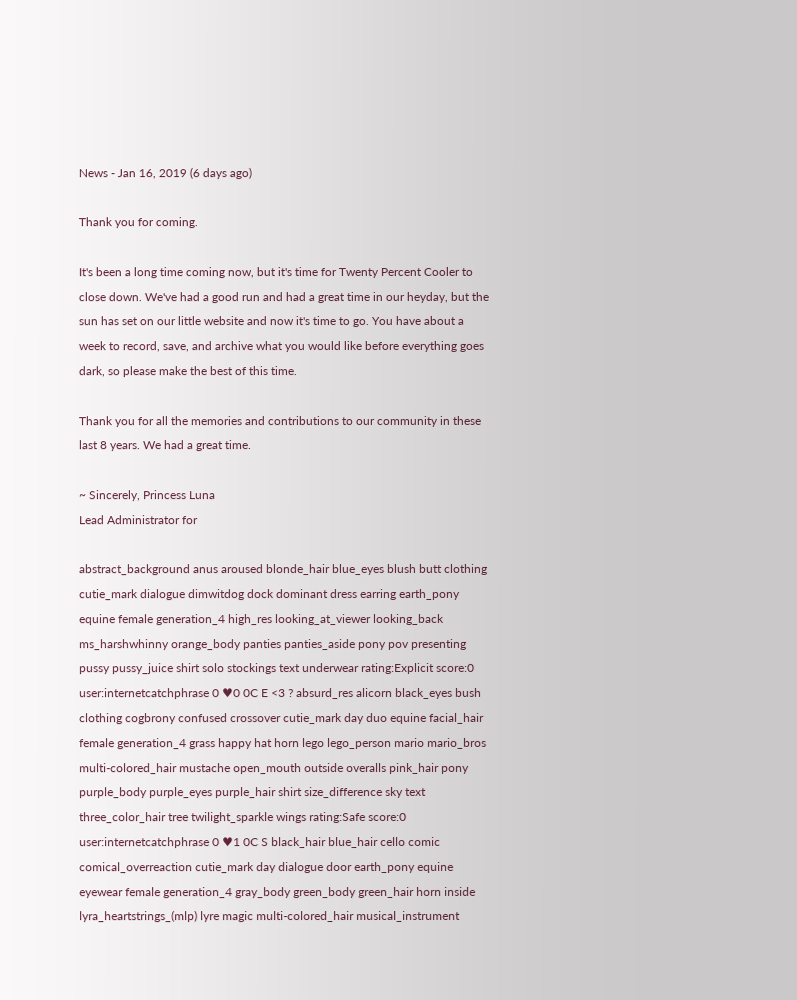News - Jan 16, 2019 (6 days ago)

Thank you for coming.

It's been a long time coming now, but it's time for Twenty Percent Cooler to close down. We've had a good run and had a great time in our heyday, but the sun has set on our little website and now it's time to go. You have about a week to record, save, and archive what you would like before everything goes dark, so please make the best of this time.

Thank you for all the memories and contributions to our community in these last 8 years. We had a great time.

~ Sincerely, Princess Luna
Lead Administrator for

abstract_background anus aroused blonde_hair blue_eyes blush butt clothing cutie_mark dialogue dimwitdog dock dominant dress earring earth_pony equine female generation_4 high_res looking_at_viewer looking_back ms_harshwhinny orange_body panties panties_aside pony pov presenting pussy pussy_juice shirt solo stockings text underwear rating:Explicit score:0 user:internetcatchphrase 0 ♥0 0C E <3 ? absurd_res alicorn black_eyes bush clothing cogbrony confused crossover cutie_mark day duo equine facial_hair female generation_4 grass happy hat horn lego lego_person mario mario_bros multi-colored_hair mustache open_mouth outside overalls pink_hair pony purple_body purple_eyes purple_hair shirt size_difference sky text three_color_hair tree twilight_sparkle wings rating:Safe score:0 user:internetcatchphrase 0 ♥1 0C S black_hair blue_hair cello comic comical_overreaction cutie_mark day dialogue door earth_pony equine eyewear female generation_4 gray_body green_body green_hair horn inside lyra_heartstrings_(mlp) lyre magic multi-colored_hair musical_instrument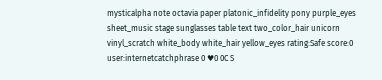mysticalpha note octavia paper platonic_infidelity pony purple_eyes sheet_music stage sunglasses table text two_color_hair unicorn vinyl_scratch white_body white_hair yellow_eyes rating:Safe score:0 user:internetcatchphrase 0 ♥0 0C S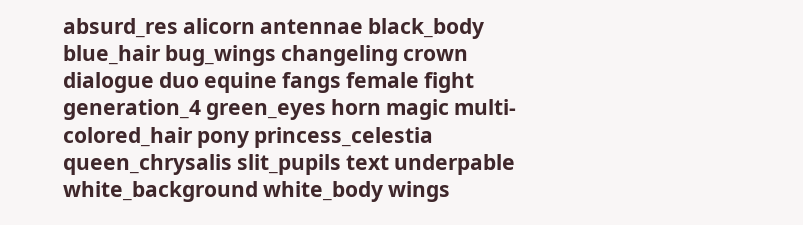absurd_res alicorn antennae black_body blue_hair bug_wings changeling crown dialogue duo equine fangs female fight generation_4 green_eyes horn magic multi-colored_hair pony princess_celestia queen_chrysalis slit_pupils text underpable white_background white_body wings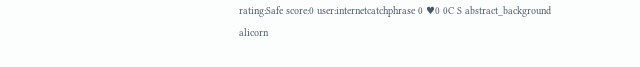rating:Safe score:0 user:internetcatchphrase 0 ♥0 0C S abstract_background alicorn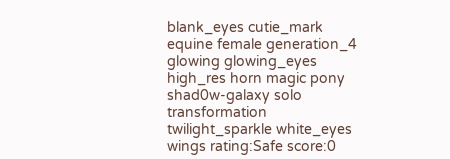blank_eyes cutie_mark equine female generation_4 glowing glowing_eyes high_res horn magic pony shad0w-galaxy solo transformation twilight_sparkle white_eyes wings rating:Safe score:0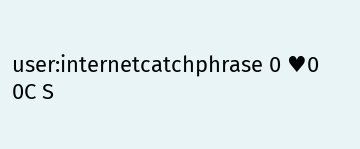user:internetcatchphrase 0 ♥0 0C S